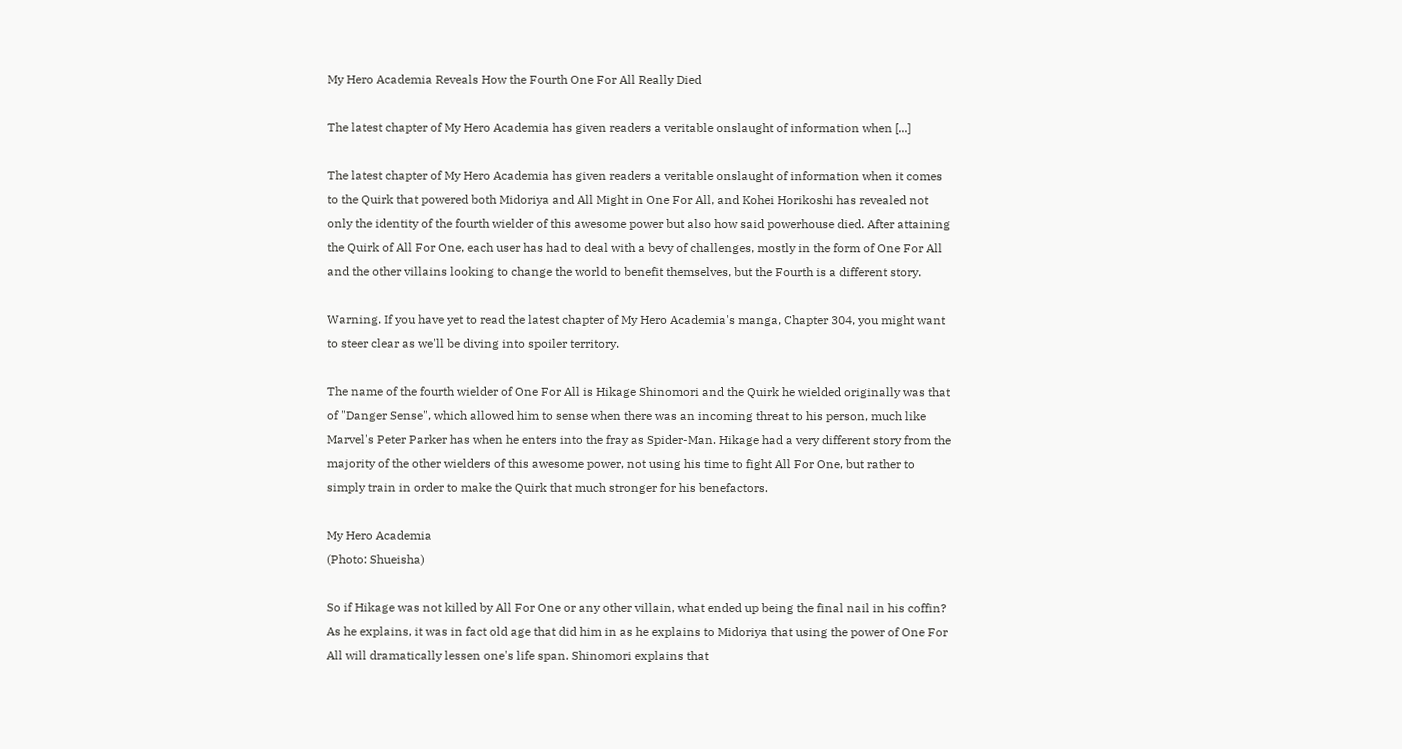My Hero Academia Reveals How the Fourth One For All Really Died

The latest chapter of My Hero Academia has given readers a veritable onslaught of information when [...]

The latest chapter of My Hero Academia has given readers a veritable onslaught of information when it comes to the Quirk that powered both Midoriya and All Might in One For All, and Kohei Horikoshi has revealed not only the identity of the fourth wielder of this awesome power but also how said powerhouse died. After attaining the Quirk of All For One, each user has had to deal with a bevy of challenges, mostly in the form of One For All and the other villains looking to change the world to benefit themselves, but the Fourth is a different story.

Warning. If you have yet to read the latest chapter of My Hero Academia's manga, Chapter 304, you might want to steer clear as we'll be diving into spoiler territory.

The name of the fourth wielder of One For All is Hikage Shinomori and the Quirk he wielded originally was that of "Danger Sense", which allowed him to sense when there was an incoming threat to his person, much like Marvel's Peter Parker has when he enters into the fray as Spider-Man. Hikage had a very different story from the majority of the other wielders of this awesome power, not using his time to fight All For One, but rather to simply train in order to make the Quirk that much stronger for his benefactors.

My Hero Academia
(Photo: Shueisha)

So if Hikage was not killed by All For One or any other villain, what ended up being the final nail in his coffin? As he explains, it was in fact old age that did him in as he explains to Midoriya that using the power of One For All will dramatically lessen one's life span. Shinomori explains that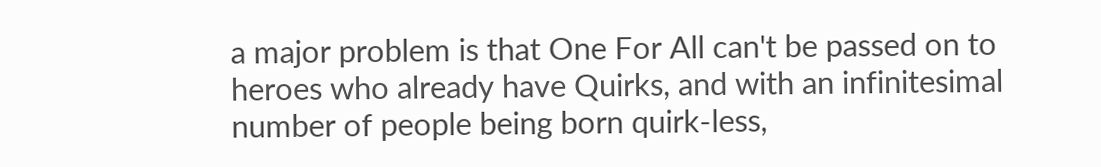a major problem is that One For All can't be passed on to heroes who already have Quirks, and with an infinitesimal number of people being born quirk-less,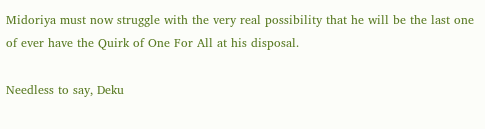Midoriya must now struggle with the very real possibility that he will be the last one of ever have the Quirk of One For All at his disposal.

Needless to say, Deku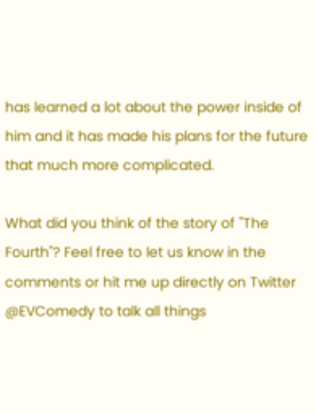has learned a lot about the power inside of him and it has made his plans for the future that much more complicated.

What did you think of the story of "The Fourth"? Feel free to let us know in the comments or hit me up directly on Twitter @EVComedy to talk all things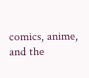comics, anime, and the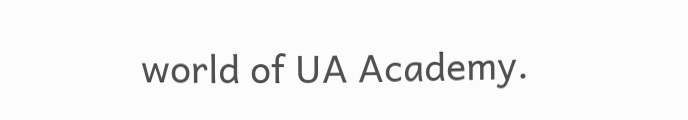world of UA Academy.